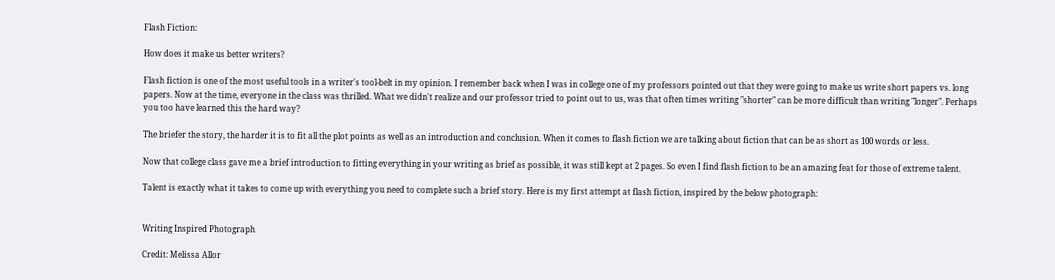Flash Fiction:

How does it make us better writers?

Flash fiction is one of the most useful tools in a writer's tool-belt in my opinion. I remember back when I was in college one of my professors pointed out that they were going to make us write short papers vs. long papers. Now at the time, everyone in the class was thrilled. What we didn't realize and our professor tried to point out to us, was that often times writing "shorter" can be more difficult than writing "longer". Perhaps you too have learned this the hard way?

The briefer the story, the harder it is to fit all the plot points as well as an introduction and conclusion. When it comes to flash fiction we are talking about fiction that can be as short as 100 words or less.

Now that college class gave me a brief introduction to fitting everything in your writing as brief as possible, it was still kept at 2 pages. So even I find flash fiction to be an amazing feat for those of extreme talent.

Talent is exactly what it takes to come up with everything you need to complete such a brief story. Here is my first attempt at flash fiction, inspired by the below photograph:


Writing Inspired Photograph

Credit: Melissa Allor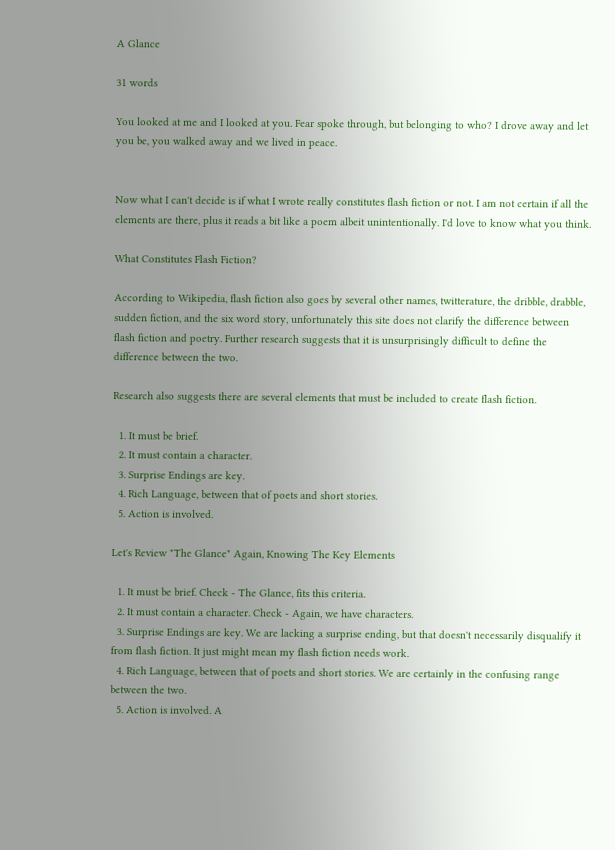A Glance

31 words

You looked at me and I looked at you. Fear spoke through, but belonging to who? I drove away and let you be, you walked away and we lived in peace.


Now what I can't decide is if what I wrote really constitutes flash fiction or not. I am not certain if all the elements are there, plus it reads a bit like a poem albeit unintentionally. I'd love to know what you think.

What Constitutes Flash Fiction?

According to Wikipedia, flash fiction also goes by several other names, twitterature, the dribble, drabble, sudden fiction, and the six word story, unfortunately this site does not clarify the difference between flash fiction and poetry. Further research suggests that it is unsurprisingly difficult to define the difference between the two.

Research also suggests there are several elements that must be included to create flash fiction.

  1. It must be brief.
  2. It must contain a character.
  3. Surprise Endings are key.
  4. Rich Language, between that of poets and short stories.
  5. Action is involved.

Let's Review "The Glance" Again, Knowing The Key Elements

  1. It must be brief. Check - The Glance, fits this criteria.
  2. It must contain a character. Check - Again, we have characters.
  3. Surprise Endings are key. We are lacking a surprise ending, but that doesn't necessarily disqualify it from flash fiction. It just might mean my flash fiction needs work.
  4. Rich Language, between that of poets and short stories. We are certainly in the confusing range between the two.
  5. Action is involved. A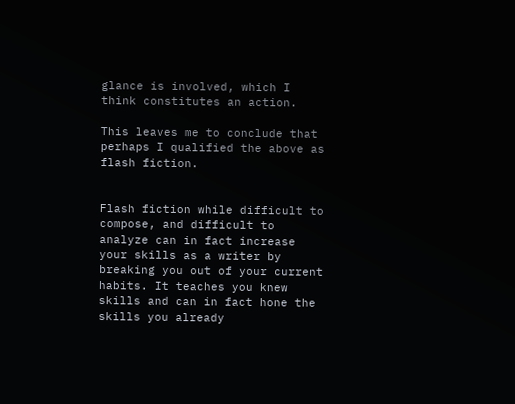glance is involved, which I think constitutes an action.

This leaves me to conclude that perhaps I qualified the above as flash fiction.


Flash fiction while difficult to compose, and difficult to analyze can in fact increase your skills as a writer by breaking you out of your current habits. It teaches you knew skills and can in fact hone the skills you already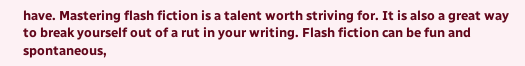have. Mastering flash fiction is a talent worth striving for. It is also a great way to break yourself out of a rut in your writing. Flash fiction can be fun and spontaneous,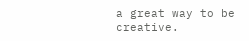a great way to be creative.